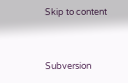Skip to content


Subversion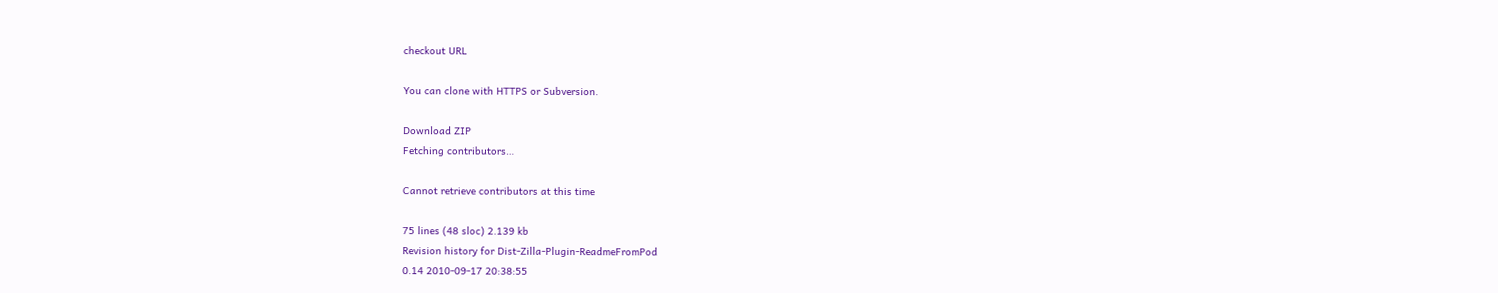checkout URL

You can clone with HTTPS or Subversion.

Download ZIP
Fetching contributors…

Cannot retrieve contributors at this time

75 lines (48 sloc) 2.139 kb
Revision history for Dist-Zilla-Plugin-ReadmeFromPod
0.14 2010-09-17 20:38:55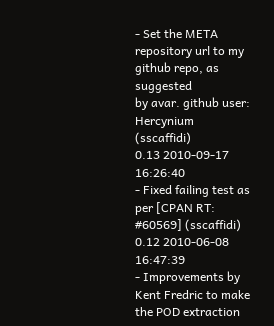- Set the META repository url to my github repo, as suggested
by avar. github user: Hercynium (sscaffidi)
0.13 2010-09-17 16:26:40
- Fixed failing test as per [CPAN RT: #60569] (sscaffidi)
0.12 2010-06-08 16:47:39
- Improvements by Kent Fredric to make the POD extraction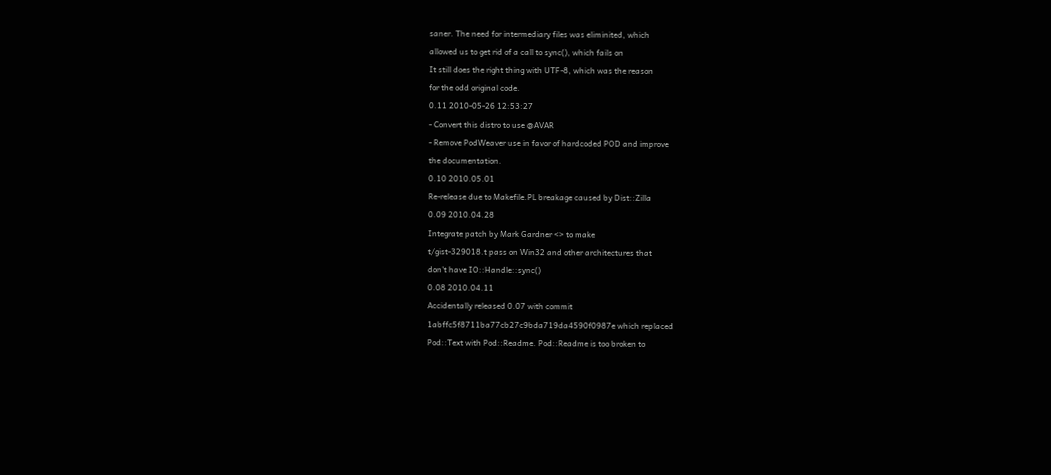saner. The need for intermediary files was eliminited, which
allowed us to get rid of a call to sync(), which fails on
It still does the right thing with UTF-8, which was the reason
for the odd original code.
0.11 2010-05-26 12:53:27
- Convert this distro to use @AVAR
- Remove PodWeaver use in favor of hardcoded POD and improve
the documentation.
0.10 2010.05.01
Re-release due to Makefile.PL breakage caused by Dist::Zilla
0.09 2010.04.28
Integrate patch by Mark Gardner <> to make
t/gist-329018.t pass on Win32 and other architectures that
don't have IO::Handle::sync()
0.08 2010.04.11
Accidentally released 0.07 with commit
1abffc5f8711ba77cb27c9bda719da4590f0987e which replaced
Pod::Text with Pod::Readme. Pod::Readme is too broken to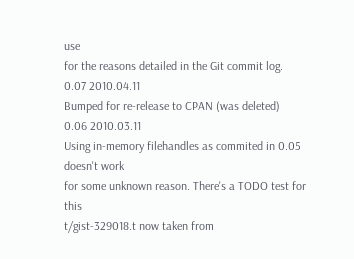use
for the reasons detailed in the Git commit log.
0.07 2010.04.11
Bumped for re-release to CPAN (was deleted)
0.06 2010.03.11
Using in-memory filehandles as commited in 0.05 doesn't work
for some unknown reason. There's a TODO test for this
t/gist-329018.t now taken from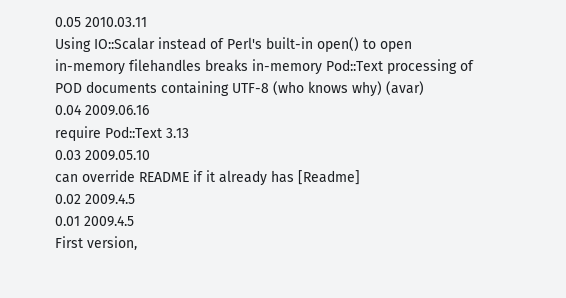0.05 2010.03.11
Using IO::Scalar instead of Perl's built-in open() to open
in-memory filehandles breaks in-memory Pod::Text processing of
POD documents containing UTF-8 (who knows why) (avar)
0.04 2009.06.16
require Pod::Text 3.13
0.03 2009.05.10
can override README if it already has [Readme]
0.02 2009.4.5
0.01 2009.4.5
First version,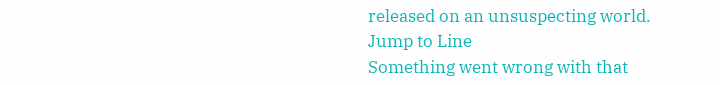released on an unsuspecting world.
Jump to Line
Something went wrong with that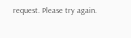request. Please try again.